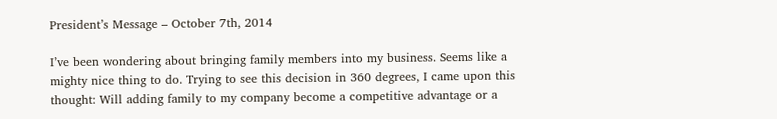President’s Message – October 7th, 2014

I’ve been wondering about bringing family members into my business. Seems like a mighty nice thing to do. Trying to see this decision in 360 degrees, I came upon this thought: Will adding family to my company become a competitive advantage or a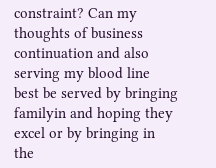constraint? Can my thoughts of business continuation and also serving my blood line best be served by bringing familyin and hoping they excel or by bringing in the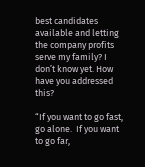best candidates available and letting the company profits serve my family? I don’t know yet. How have you addressed this?

“If you want to go fast, go alone.  If you want to go far,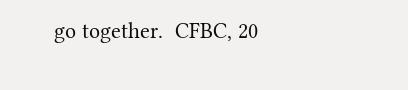go together.  CFBC, 20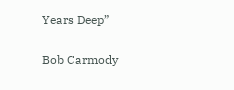Years Deep”

Bob Carmody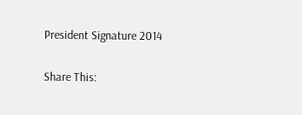President Signature 2014

Share This: